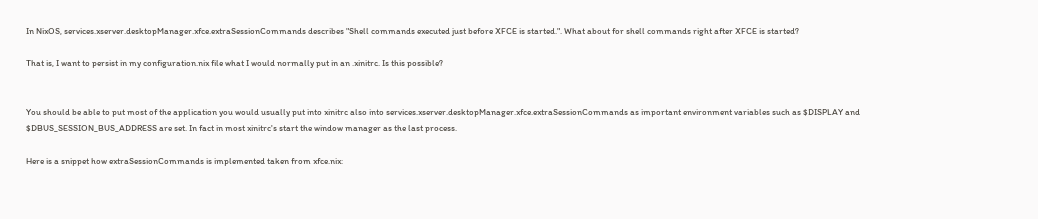In NixOS, services.xserver.desktopManager.xfce.extraSessionCommands describes "Shell commands executed just before XFCE is started.". What about for shell commands right after XFCE is started?

That is, I want to persist in my configuration.nix file what I would normally put in an .xinitrc. Is this possible?


You should be able to put most of the application you would usually put into xinitrc also into services.xserver.desktopManager.xfce.extraSessionCommands as important environment variables such as $DISPLAY and $DBUS_SESSION_BUS_ADDRESS are set. In fact in most xinitrc's start the window manager as the last process.

Here is a snippet how extraSessionCommands is implemented taken from xfce.nix: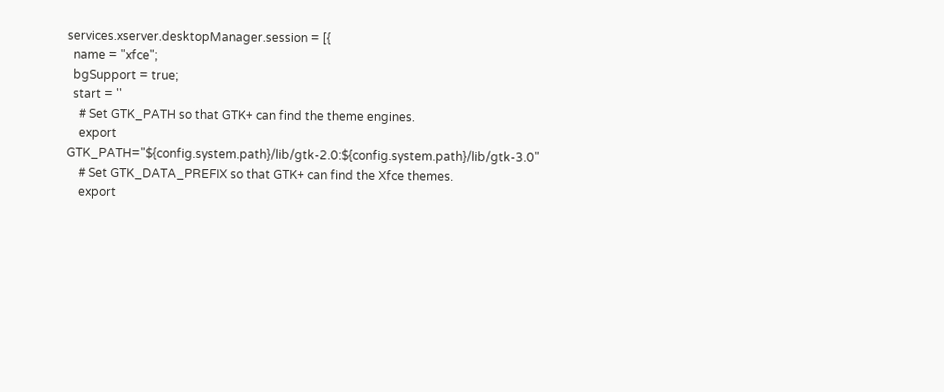services.xserver.desktopManager.session = [{
  name = "xfce";
  bgSupport = true;
  start = ''
    # Set GTK_PATH so that GTK+ can find the theme engines.
    export GTK_PATH="${config.system.path}/lib/gtk-2.0:${config.system.path}/lib/gtk-3.0"
    # Set GTK_DATA_PREFIX so that GTK+ can find the Xfce themes.
    export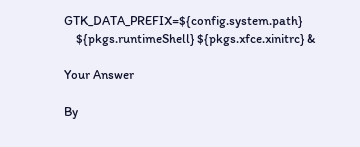GTK_DATA_PREFIX=${config.system.path}
    ${pkgs.runtimeShell} ${pkgs.xfce.xinitrc} &

Your Answer

By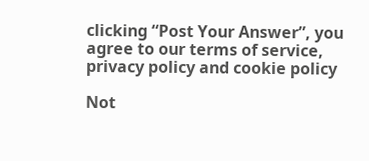clicking “Post Your Answer”, you agree to our terms of service, privacy policy and cookie policy

Not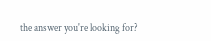the answer you're looking for?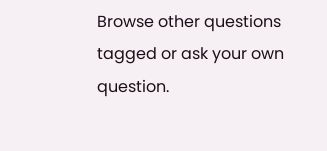Browse other questions tagged or ask your own question.